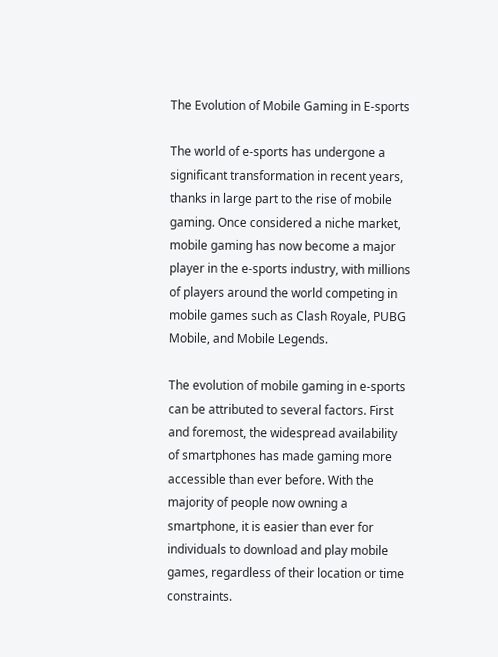The Evolution of Mobile Gaming in E-sports

The world of e-sports has undergone a significant transformation in recent years, thanks in large part to the rise of mobile gaming. Once considered a niche market, mobile gaming has now become a major player in the e-sports industry, with millions of players around the world competing in mobile games such as Clash Royale, PUBG Mobile, and Mobile Legends.

The evolution of mobile gaming in e-sports can be attributed to several factors. First and foremost, the widespread availability of smartphones has made gaming more accessible than ever before. With the majority of people now owning a smartphone, it is easier than ever for individuals to download and play mobile games, regardless of their location or time constraints.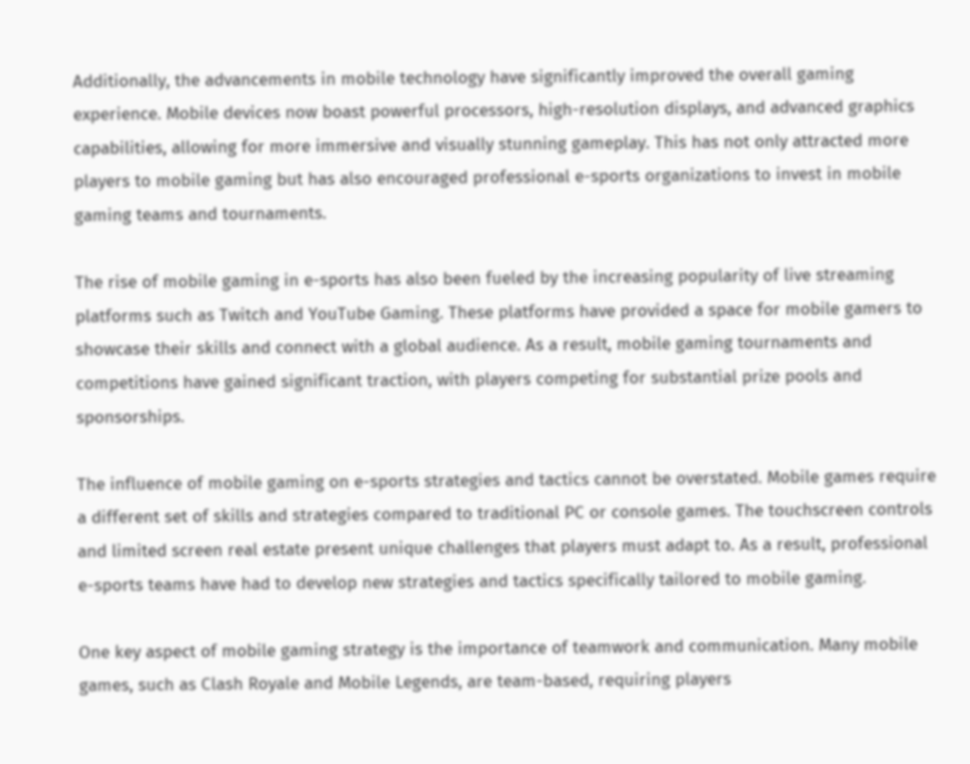Additionally, the advancements in mobile technology have significantly improved the overall gaming experience. Mobile devices now boast powerful processors, high-resolution displays, and advanced graphics capabilities, allowing for more immersive and visually stunning gameplay. This has not only attracted more players to mobile gaming but has also encouraged professional e-sports organizations to invest in mobile gaming teams and tournaments.

The rise of mobile gaming in e-sports has also been fueled by the increasing popularity of live streaming platforms such as Twitch and YouTube Gaming. These platforms have provided a space for mobile gamers to showcase their skills and connect with a global audience. As a result, mobile gaming tournaments and competitions have gained significant traction, with players competing for substantial prize pools and sponsorships.

The influence of mobile gaming on e-sports strategies and tactics cannot be overstated. Mobile games require a different set of skills and strategies compared to traditional PC or console games. The touchscreen controls and limited screen real estate present unique challenges that players must adapt to. As a result, professional e-sports teams have had to develop new strategies and tactics specifically tailored to mobile gaming.

One key aspect of mobile gaming strategy is the importance of teamwork and communication. Many mobile games, such as Clash Royale and Mobile Legends, are team-based, requiring players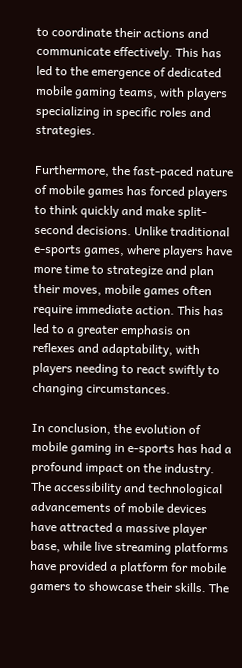to coordinate their actions and communicate effectively. This has led to the emergence of dedicated mobile gaming teams, with players specializing in specific roles and strategies.

Furthermore, the fast-paced nature of mobile games has forced players to think quickly and make split-second decisions. Unlike traditional e-sports games, where players have more time to strategize and plan their moves, mobile games often require immediate action. This has led to a greater emphasis on reflexes and adaptability, with players needing to react swiftly to changing circumstances.

In conclusion, the evolution of mobile gaming in e-sports has had a profound impact on the industry. The accessibility and technological advancements of mobile devices have attracted a massive player base, while live streaming platforms have provided a platform for mobile gamers to showcase their skills. The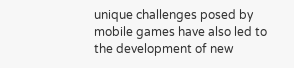unique challenges posed by mobile games have also led to the development of new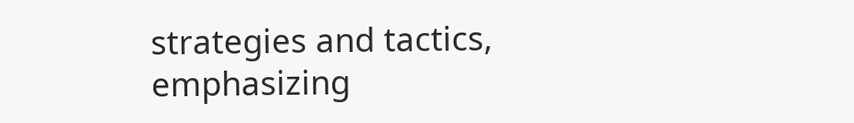strategies and tactics, emphasizing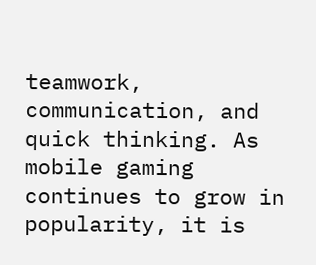teamwork, communication, and quick thinking. As mobile gaming continues to grow in popularity, it is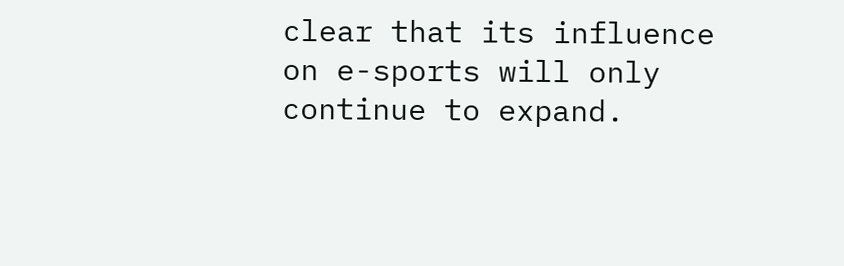clear that its influence on e-sports will only continue to expand.